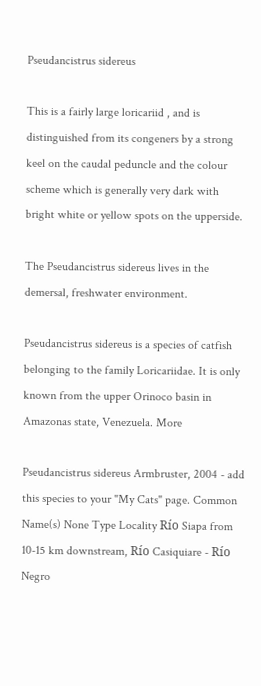Pseudancistrus sidereus

This is a fairly large loricariid , and is distinguished from its congeners by a strong keel on the caudal peduncle and the colour scheme which is generally very dark with bright white or yellow spots on the upperside.

The Pseudancistrus sidereus lives in the demersal, freshwater environment.

Pseudancistrus sidereus is a species of catfish belonging to the family Loricariidae. It is only known from the upper Orinoco basin in Amazonas state, Venezuela. More

Pseudancistrus sidereus Armbruster, 2004 - add this species to your "My Cats" page. Common Name(s) None Type Locality Río Siapa from 10-15 km downstream, Río Casiquiare - Río Negro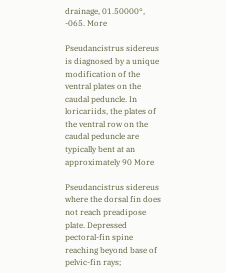drainage, 01.50000°, -065. More

Pseudancistrus sidereus is diagnosed by a unique modification of the ventral plates on the caudal peduncle. In loricariids, the plates of the ventral row on the caudal peduncle are typically bent at an approximately 90 More

Pseudancistrus sidereus where the dorsal fin does not reach preadipose plate. Depressed pectoral-fin spine reaching beyond base of pelvic-fin rays;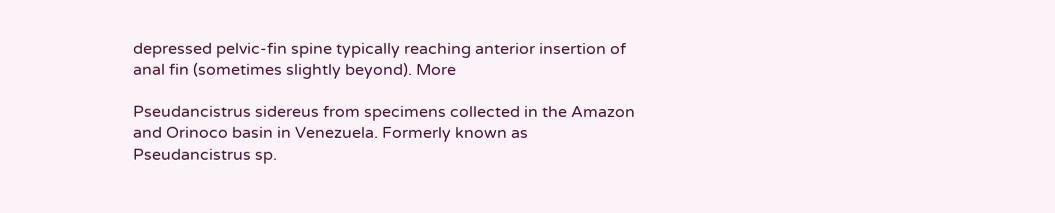depressed pelvic-fin spine typically reaching anterior insertion of anal fin (sometimes slightly beyond). More

Pseudancistrus sidereus from specimens collected in the Amazon and Orinoco basin in Venezuela. Formerly known as Pseudancistrus sp.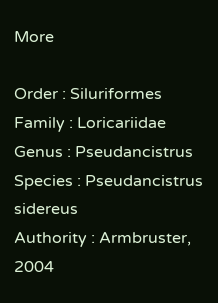More

Order : Siluriformes
Family : Loricariidae
Genus : Pseudancistrus
Species : Pseudancistrus sidereus
Authority : Armbruster, 2004